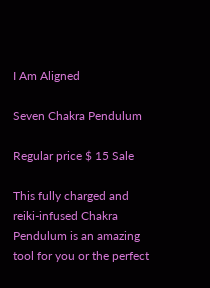I Am Aligned

Seven Chakra Pendulum

Regular price $ 15 Sale

This fully charged and reiki-infused Chakra Pendulum is an amazing tool for you or the perfect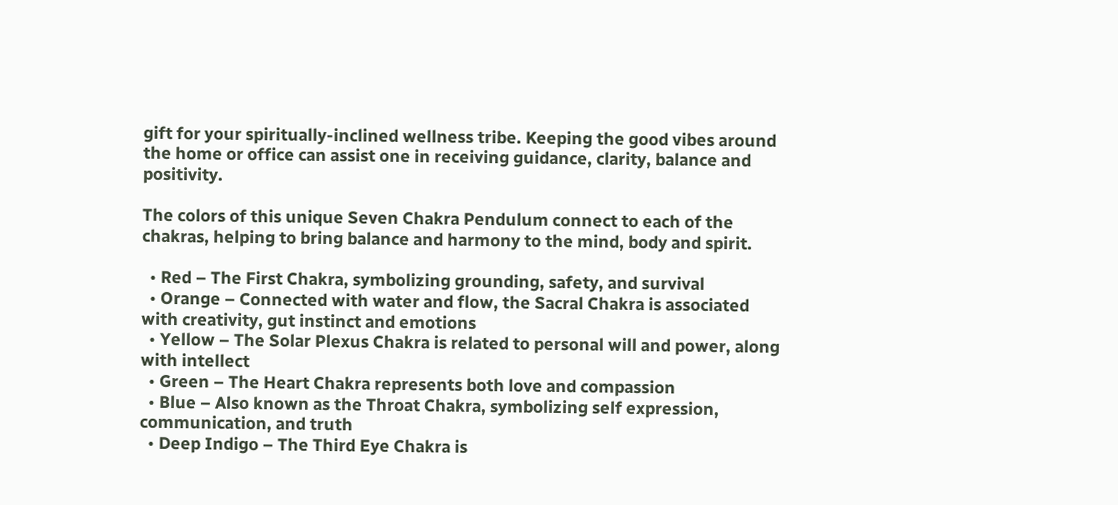gift for your spiritually-inclined wellness tribe. Keeping the good vibes around the home or office can assist one in receiving guidance, clarity, balance and positivity.

The colors of this unique Seven Chakra Pendulum connect to each of the chakras, helping to bring balance and harmony to the mind, body and spirit.

  • Red – The First Chakra, symbolizing grounding, safety, and survival
  • Orange – Connected with water and flow, the Sacral Chakra is associated with creativity, gut instinct and emotions
  • Yellow – The Solar Plexus Chakra is related to personal will and power, along with intellect
  • Green – The Heart Chakra represents both love and compassion
  • Blue – Also known as the Throat Chakra, symbolizing self expression, communication, and truth
  • Deep Indigo – The Third Eye Chakra is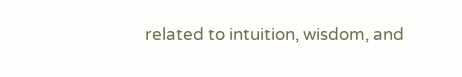related to intuition, wisdom, and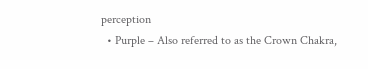perception
  • Purple – Also referred to as the Crown Chakra,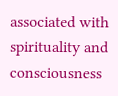associated with spirituality and consciousness